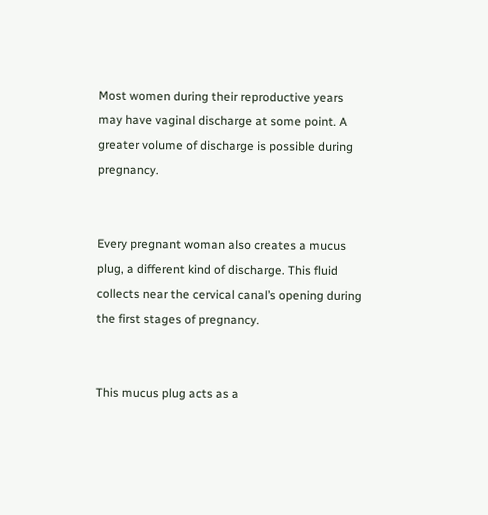Most women during their reproductive years may have vaginal discharge at some point. A greater volume of discharge is possible during pregnancy.


Every pregnant woman also creates a mucus plug, a different kind of discharge. This fluid collects near the cervical canal’s opening during the first stages of pregnancy.


This mucus plug acts as a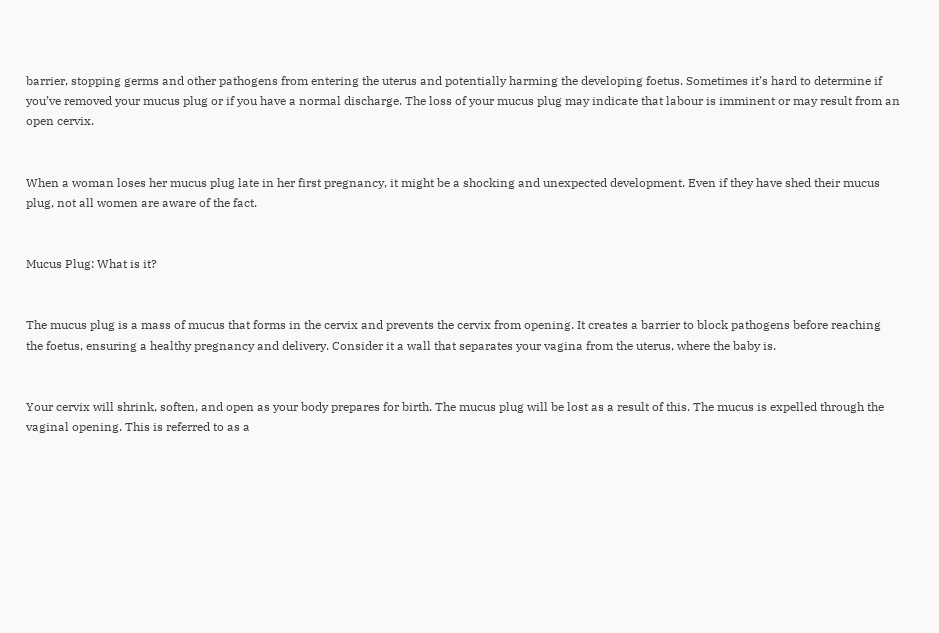barrier, stopping germs and other pathogens from entering the uterus and potentially harming the developing foetus. Sometimes it’s hard to determine if you’ve removed your mucus plug or if you have a normal discharge. The loss of your mucus plug may indicate that labour is imminent or may result from an open cervix.


When a woman loses her mucus plug late in her first pregnancy, it might be a shocking and unexpected development. Even if they have shed their mucus plug, not all women are aware of the fact.


Mucus Plug: What is it?


The mucus plug is a mass of mucus that forms in the cervix and prevents the cervix from opening. It creates a barrier to block pathogens before reaching the foetus, ensuring a healthy pregnancy and delivery. Consider it a wall that separates your vagina from the uterus, where the baby is.


Your cervix will shrink, soften, and open as your body prepares for birth. The mucus plug will be lost as a result of this. The mucus is expelled through the vaginal opening. This is referred to as a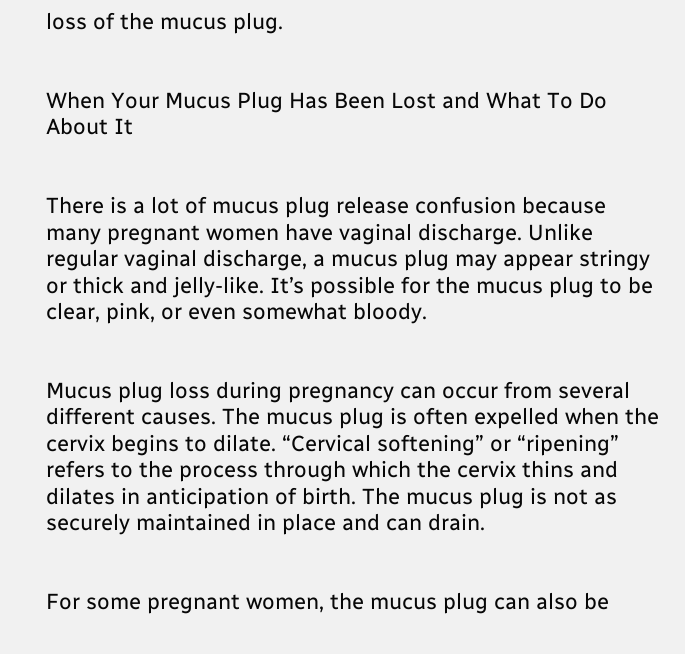loss of the mucus plug.


When Your Mucus Plug Has Been Lost and What To Do About It


There is a lot of mucus plug release confusion because many pregnant women have vaginal discharge. Unlike regular vaginal discharge, a mucus plug may appear stringy or thick and jelly-like. It’s possible for the mucus plug to be clear, pink, or even somewhat bloody.


Mucus plug loss during pregnancy can occur from several different causes. The mucus plug is often expelled when the cervix begins to dilate. “Cervical softening” or “ripening” refers to the process through which the cervix thins and dilates in anticipation of birth. The mucus plug is not as securely maintained in place and can drain.


For some pregnant women, the mucus plug can also be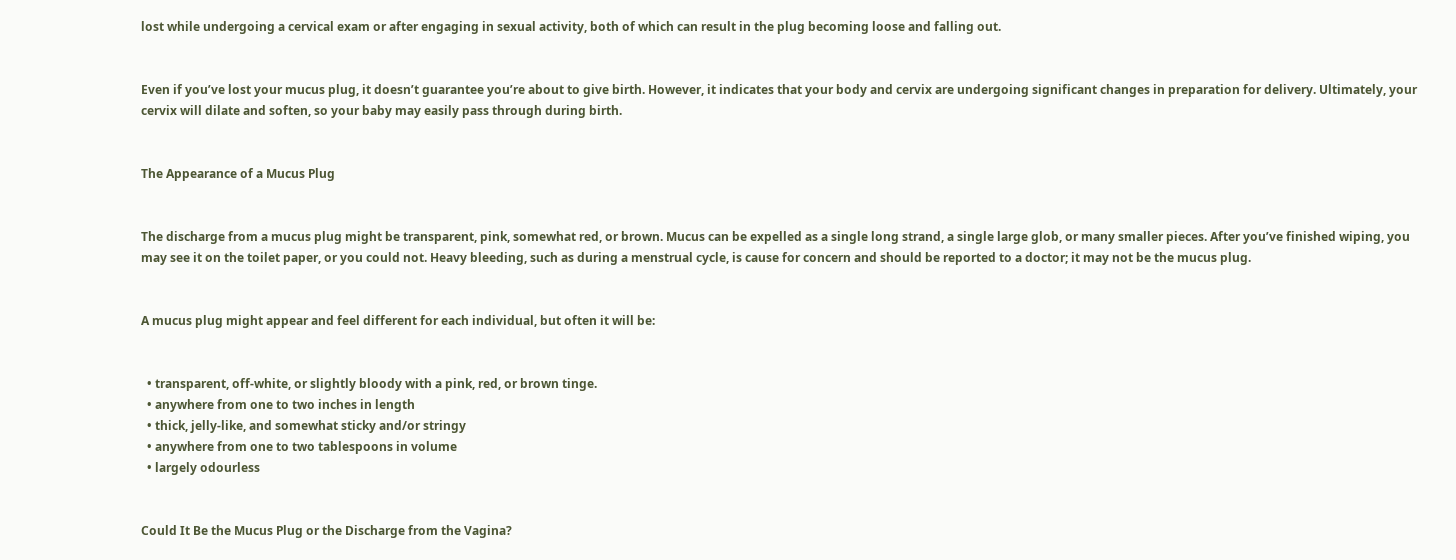lost while undergoing a cervical exam or after engaging in sexual activity, both of which can result in the plug becoming loose and falling out.


Even if you’ve lost your mucus plug, it doesn’t guarantee you’re about to give birth. However, it indicates that your body and cervix are undergoing significant changes in preparation for delivery. Ultimately, your cervix will dilate and soften, so your baby may easily pass through during birth.


The Appearance of a Mucus Plug


The discharge from a mucus plug might be transparent, pink, somewhat red, or brown. Mucus can be expelled as a single long strand, a single large glob, or many smaller pieces. After you’ve finished wiping, you may see it on the toilet paper, or you could not. Heavy bleeding, such as during a menstrual cycle, is cause for concern and should be reported to a doctor; it may not be the mucus plug.


A mucus plug might appear and feel different for each individual, but often it will be:


  • transparent, off-white, or slightly bloody with a pink, red, or brown tinge.
  • anywhere from one to two inches in length
  • thick, jelly-like, and somewhat sticky and/or stringy
  • anywhere from one to two tablespoons in volume
  • largely odourless


Could It Be the Mucus Plug or the Discharge from the Vagina?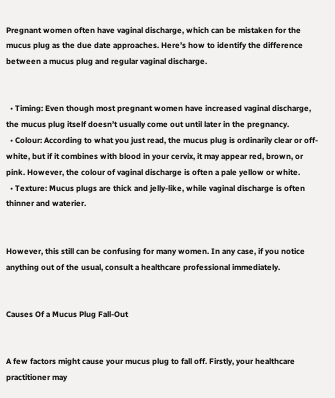Pregnant women often have vaginal discharge, which can be mistaken for the mucus plug as the due date approaches. Here’s how to identify the difference between a mucus plug and regular vaginal discharge.


  • Timing: Even though most pregnant women have increased vaginal discharge, the mucus plug itself doesn’t usually come out until later in the pregnancy.
  • Colour: According to what you just read, the mucus plug is ordinarily clear or off-white, but if it combines with blood in your cervix, it may appear red, brown, or pink. However, the colour of vaginal discharge is often a pale yellow or white.
  • Texture: Mucus plugs are thick and jelly-like, while vaginal discharge is often thinner and waterier.


However, this still can be confusing for many women. In any case, if you notice anything out of the usual, consult a healthcare professional immediately.


Causes Of a Mucus Plug Fall-Out


A few factors might cause your mucus plug to fall off. Firstly, your healthcare practitioner may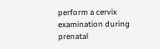perform a cervix examination during prenatal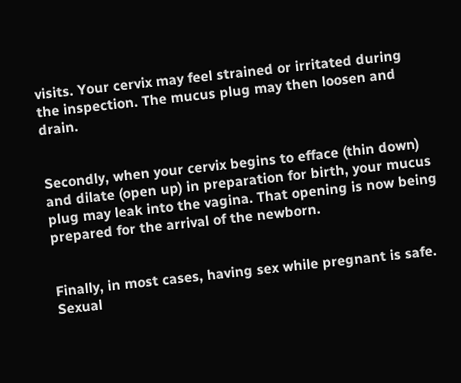visits. Your cervix may feel strained or irritated during the inspection. The mucus plug may then loosen and drain.


Secondly, when your cervix begins to efface (thin down) and dilate (open up) in preparation for birth, your mucus plug may leak into the vagina. That opening is now being prepared for the arrival of the newborn.


Finally, in most cases, having sex while pregnant is safe. Sexual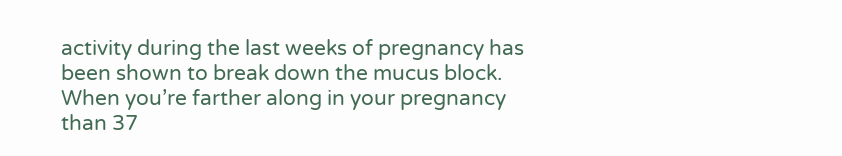activity during the last weeks of pregnancy has been shown to break down the mucus block. When you’re farther along in your pregnancy than 37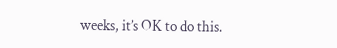weeks, it’s OK to do this.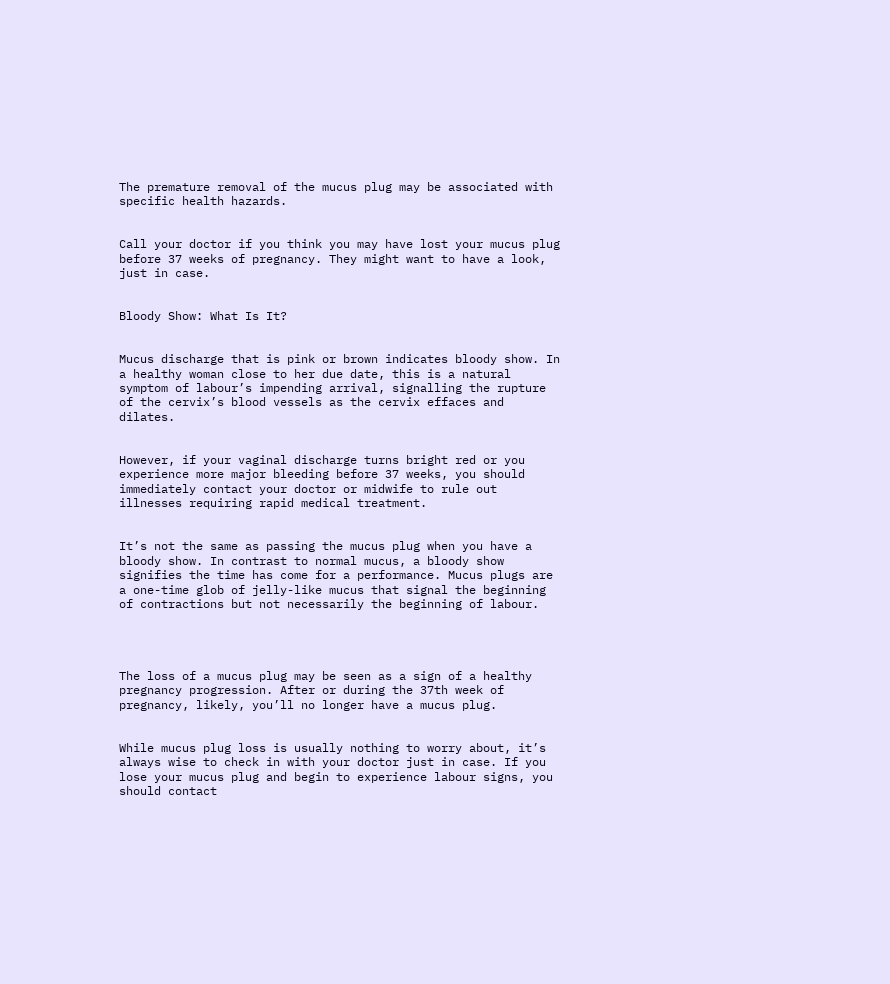The premature removal of the mucus plug may be associated with specific health hazards.


Call your doctor if you think you may have lost your mucus plug before 37 weeks of pregnancy. They might want to have a look, just in case.


Bloody Show: What Is It?


Mucus discharge that is pink or brown indicates bloody show. In a healthy woman close to her due date, this is a natural symptom of labour’s impending arrival, signalling the rupture of the cervix’s blood vessels as the cervix effaces and dilates.


However, if your vaginal discharge turns bright red or you experience more major bleeding before 37 weeks, you should immediately contact your doctor or midwife to rule out illnesses requiring rapid medical treatment.


It’s not the same as passing the mucus plug when you have a bloody show. In contrast to normal mucus, a bloody show signifies the time has come for a performance. Mucus plugs are a one-time glob of jelly-like mucus that signal the beginning of contractions but not necessarily the beginning of labour.




The loss of a mucus plug may be seen as a sign of a healthy pregnancy progression. After or during the 37th week of pregnancy, likely, you’ll no longer have a mucus plug.


While mucus plug loss is usually nothing to worry about, it’s always wise to check in with your doctor just in case. If you lose your mucus plug and begin to experience labour signs, you should contact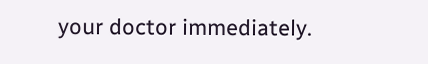your doctor immediately.